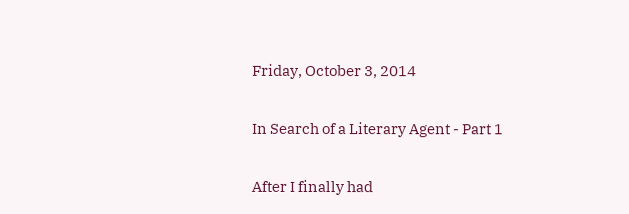Friday, October 3, 2014

In Search of a Literary Agent - Part 1

After I finally had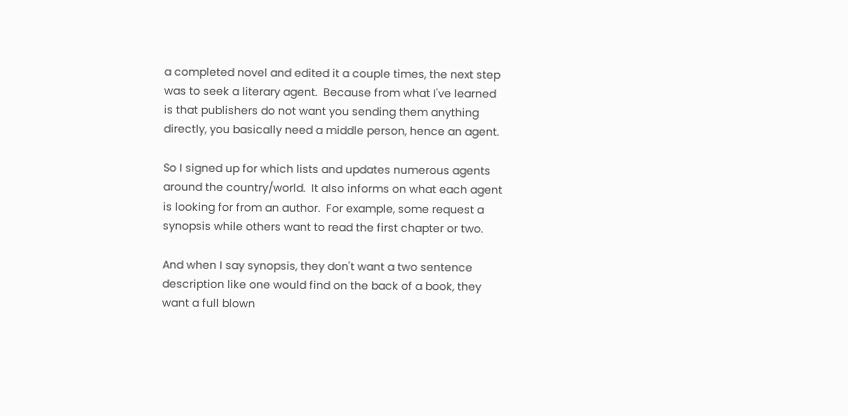a completed novel and edited it a couple times, the next step was to seek a literary agent.  Because from what I've learned is that publishers do not want you sending them anything directly, you basically need a middle person, hence an agent.

So I signed up for which lists and updates numerous agents around the country/world.  It also informs on what each agent is looking for from an author.  For example, some request a synopsis while others want to read the first chapter or two.

And when I say synopsis, they don't want a two sentence description like one would find on the back of a book, they want a full blown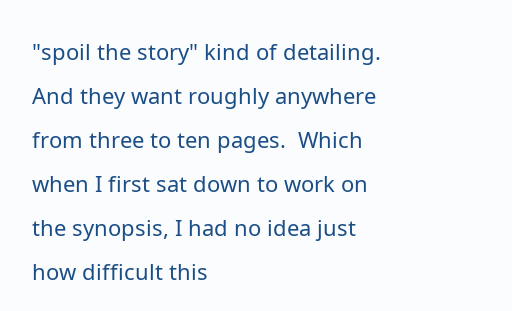"spoil the story" kind of detailing.  And they want roughly anywhere from three to ten pages.  Which when I first sat down to work on the synopsis, I had no idea just how difficult this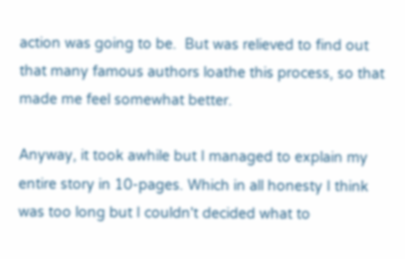action was going to be.  But was relieved to find out that many famous authors loathe this process, so that made me feel somewhat better.

Anyway, it took awhile but I managed to explain my entire story in 10-pages. Which in all honesty I think was too long but I couldn't decided what to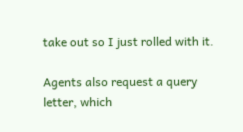take out so I just rolled with it.

Agents also request a query letter, which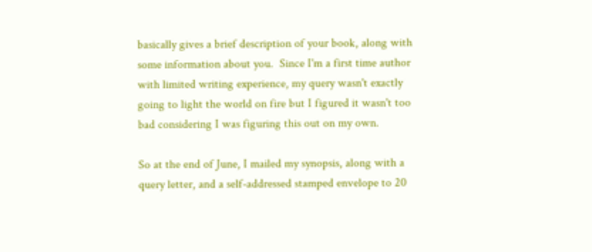basically gives a brief description of your book, along with some information about you.  Since I'm a first time author with limited writing experience, my query wasn't exactly going to light the world on fire but I figured it wasn't too bad considering I was figuring this out on my own.

So at the end of June, I mailed my synopsis, along with a query letter, and a self-addressed stamped envelope to 20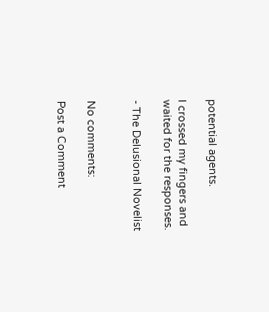potential agents.

I crossed my fingers and waited for the responses.

- The Delusional Novelist


No comments:

Post a Comment